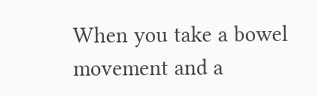When you take a bowel movement and a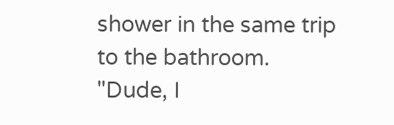shower in the same trip to the bathroom.
"Dude, I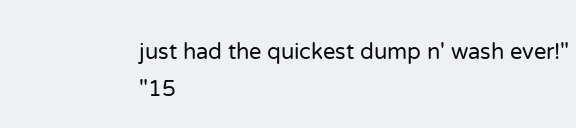just had the quickest dump n' wash ever!"
"15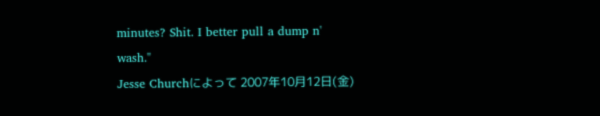minutes? Shit. I better pull a dump n' wash."
Jesse Churchによって 2007年10月12日(金)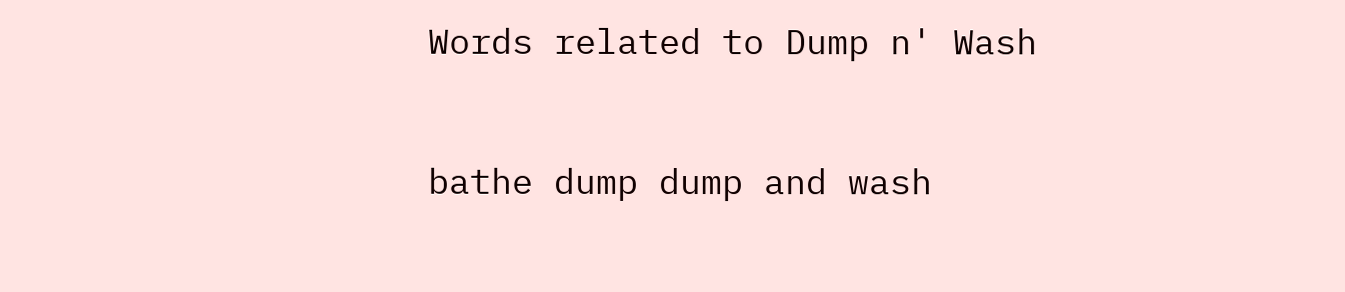Words related to Dump n' Wash

bathe dump dump and wash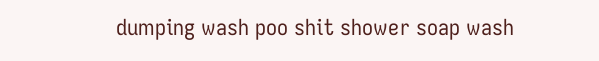dumping wash poo shit shower soap wash